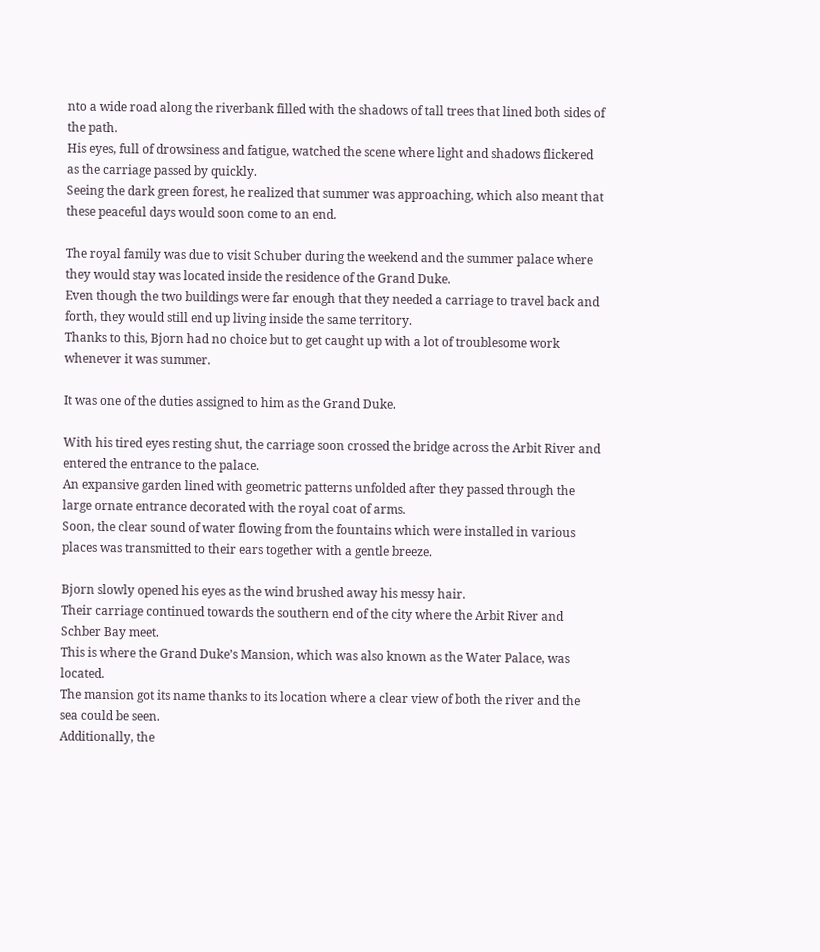nto a wide road along the riverbank filled with the shadows of tall trees that lined both sides of the path.
His eyes, full of drowsiness and fatigue, watched the scene where light and shadows flickered as the carriage passed by quickly.
Seeing the dark green forest, he realized that summer was approaching, which also meant that these peaceful days would soon come to an end.

The royal family was due to visit Schuber during the weekend and the summer palace where they would stay was located inside the residence of the Grand Duke.
Even though the two buildings were far enough that they needed a carriage to travel back and forth, they would still end up living inside the same territory.
Thanks to this, Bjorn had no choice but to get caught up with a lot of troublesome work whenever it was summer.

It was one of the duties assigned to him as the Grand Duke.

With his tired eyes resting shut, the carriage soon crossed the bridge across the Arbit River and entered the entrance to the palace.
An expansive garden lined with geometric patterns unfolded after they passed through the large ornate entrance decorated with the royal coat of arms.
Soon, the clear sound of water flowing from the fountains which were installed in various places was transmitted to their ears together with a gentle breeze.

Bjorn slowly opened his eyes as the wind brushed away his messy hair.
Their carriage continued towards the southern end of the city where the Arbit River and Schber Bay meet.
This is where the Grand Duke’s Mansion, which was also known as the Water Palace, was located.
The mansion got its name thanks to its location where a clear view of both the river and the sea could be seen.
Additionally, the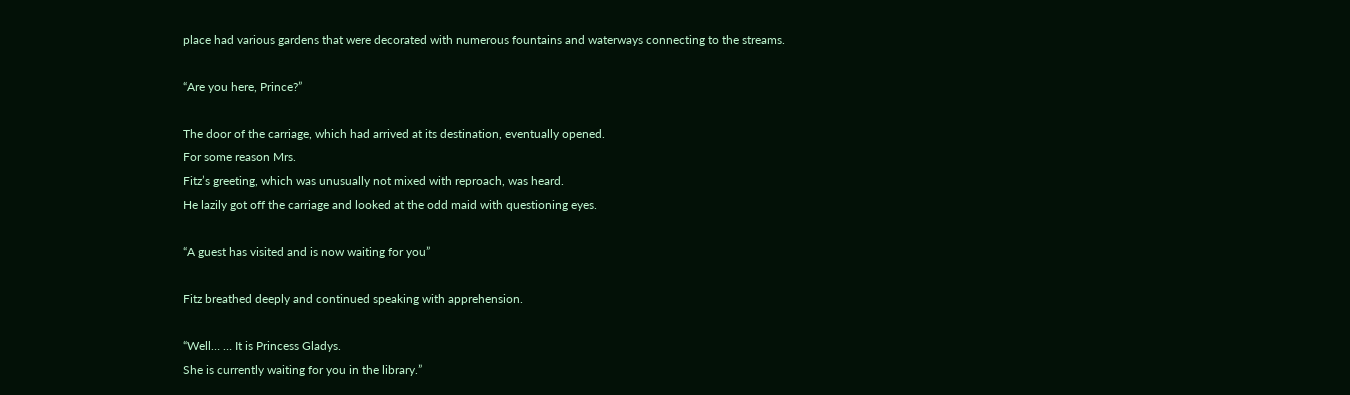place had various gardens that were decorated with numerous fountains and waterways connecting to the streams.

“Are you here, Prince?”

The door of the carriage, which had arrived at its destination, eventually opened.
For some reason Mrs.
Fitz’s greeting, which was unusually not mixed with reproach, was heard.
He lazily got off the carriage and looked at the odd maid with questioning eyes.

“A guest has visited and is now waiting for you”

Fitz breathed deeply and continued speaking with apprehension.

“Well… … It is Princess Gladys.
She is currently waiting for you in the library.”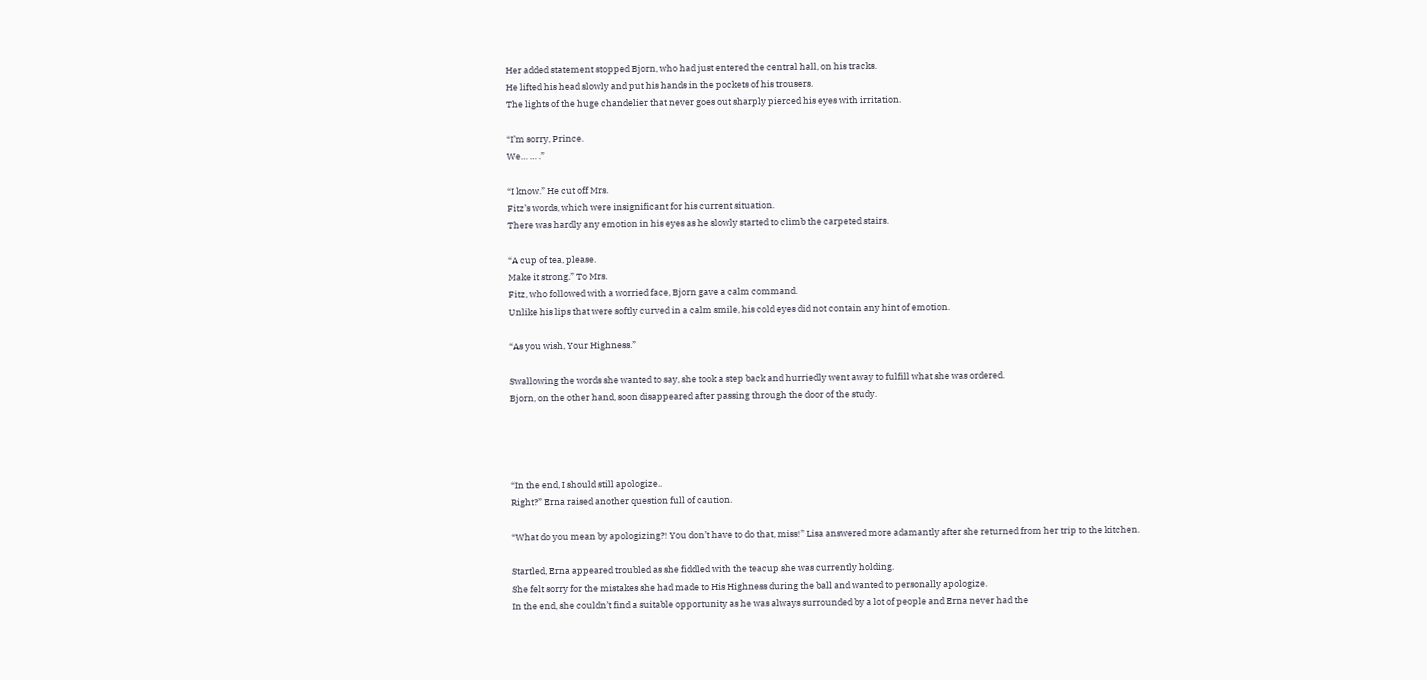Her added statement stopped Bjorn, who had just entered the central hall, on his tracks.
He lifted his head slowly and put his hands in the pockets of his trousers.
The lights of the huge chandelier that never goes out sharply pierced his eyes with irritation.

“I’m sorry, Prince.
We… … .”

“I know.” He cut off Mrs.
Fitz’s words, which were insignificant for his current situation.
There was hardly any emotion in his eyes as he slowly started to climb the carpeted stairs.

“A cup of tea, please.
Make it strong.” To Mrs.
Fitz, who followed with a worried face, Bjorn gave a calm command.
Unlike his lips that were softly curved in a calm smile, his cold eyes did not contain any hint of emotion.

“As you wish, Your Highness.”

Swallowing the words she wanted to say, she took a step back and hurriedly went away to fulfill what she was ordered.
Bjorn, on the other hand, soon disappeared after passing through the door of the study.




“In the end, I should still apologize..
Right?” Erna raised another question full of caution.

“What do you mean by apologizing?! You don’t have to do that, miss!” Lisa answered more adamantly after she returned from her trip to the kitchen.

Startled, Erna appeared troubled as she fiddled with the teacup she was currently holding.
She felt sorry for the mistakes she had made to His Highness during the ball and wanted to personally apologize.
In the end, she couldn’t find a suitable opportunity as he was always surrounded by a lot of people and Erna never had the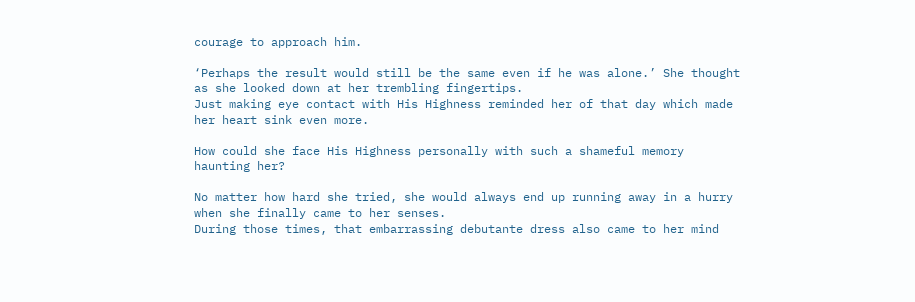courage to approach him.

‘Perhaps the result would still be the same even if he was alone.’ She thought as she looked down at her trembling fingertips.
Just making eye contact with His Highness reminded her of that day which made her heart sink even more.

How could she face His Highness personally with such a shameful memory haunting her?

No matter how hard she tried, she would always end up running away in a hurry when she finally came to her senses.
During those times, that embarrassing debutante dress also came to her mind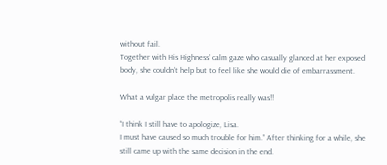without fail.
Together with His Highness’ calm gaze who casually glanced at her exposed body, she couldn’t help but to feel like she would die of embarrassment.

What a vulgar place the metropolis really was!!

“I think I still have to apologize, Lisa.
I must have caused so much trouble for him.” After thinking for a while, she still came up with the same decision in the end.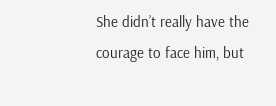She didn’t really have the courage to face him, but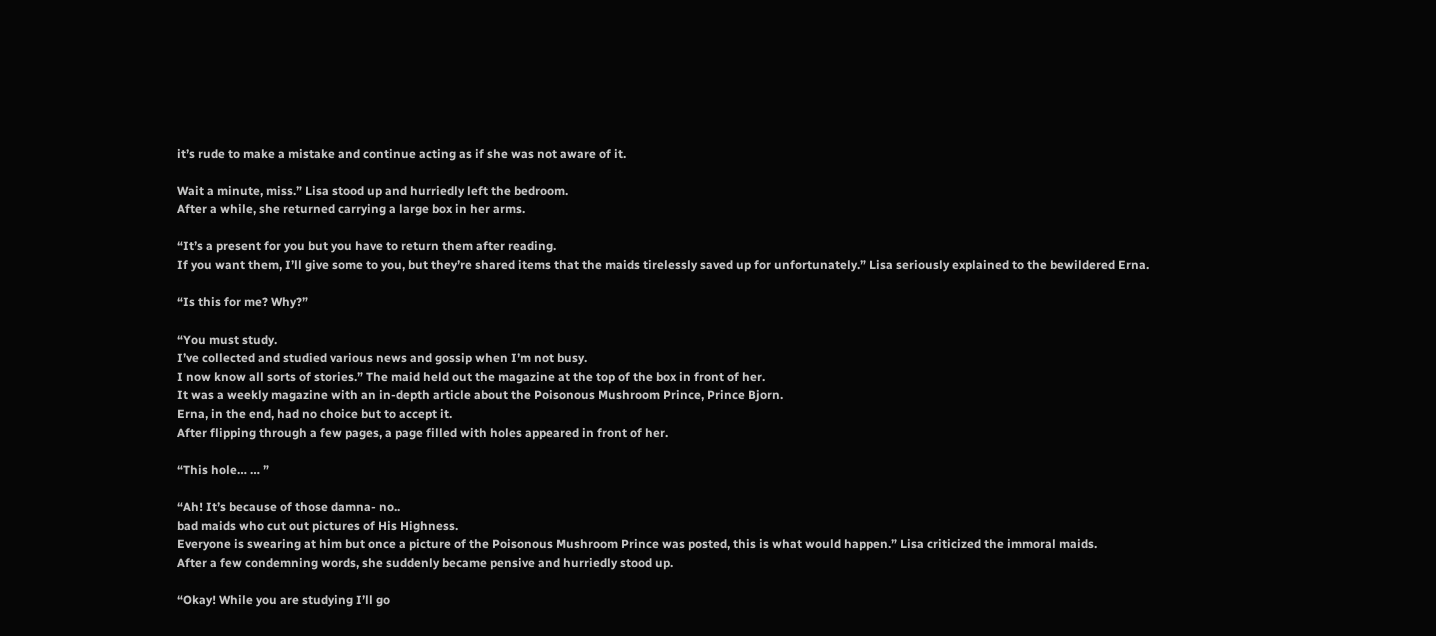it’s rude to make a mistake and continue acting as if she was not aware of it.

Wait a minute, miss.” Lisa stood up and hurriedly left the bedroom.
After a while, she returned carrying a large box in her arms.

“It’s a present for you but you have to return them after reading.
If you want them, I’ll give some to you, but they’re shared items that the maids tirelessly saved up for unfortunately.” Lisa seriously explained to the bewildered Erna.

“Is this for me? Why?”

“You must study.
I’ve collected and studied various news and gossip when I’m not busy.
I now know all sorts of stories.” The maid held out the magazine at the top of the box in front of her.
It was a weekly magazine with an in-depth article about the Poisonous Mushroom Prince, Prince Bjorn.
Erna, in the end, had no choice but to accept it.
After flipping through a few pages, a page filled with holes appeared in front of her.

“This hole… … ”

“Ah! It’s because of those damna- no..
bad maids who cut out pictures of His Highness.
Everyone is swearing at him but once a picture of the Poisonous Mushroom Prince was posted, this is what would happen.” Lisa criticized the immoral maids.
After a few condemning words, she suddenly became pensive and hurriedly stood up.

“Okay! While you are studying I’ll go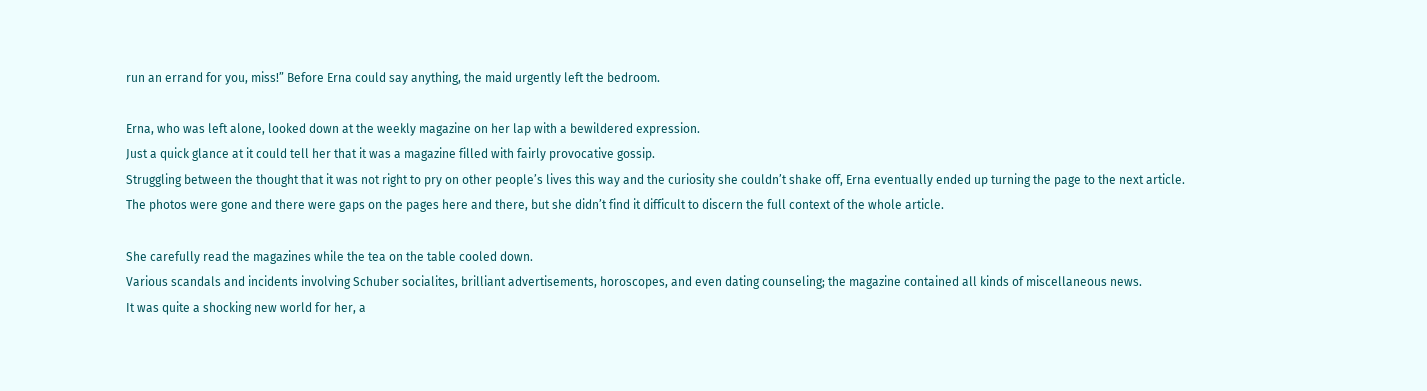run an errand for you, miss!” Before Erna could say anything, the maid urgently left the bedroom.

Erna, who was left alone, looked down at the weekly magazine on her lap with a bewildered expression.
Just a quick glance at it could tell her that it was a magazine filled with fairly provocative gossip.
Struggling between the thought that it was not right to pry on other people’s lives this way and the curiosity she couldn’t shake off, Erna eventually ended up turning the page to the next article.
The photos were gone and there were gaps on the pages here and there, but she didn’t find it difficult to discern the full context of the whole article.

She carefully read the magazines while the tea on the table cooled down.
Various scandals and incidents involving Schuber socialites, brilliant advertisements, horoscopes, and even dating counseling; the magazine contained all kinds of miscellaneous news.
It was quite a shocking new world for her, a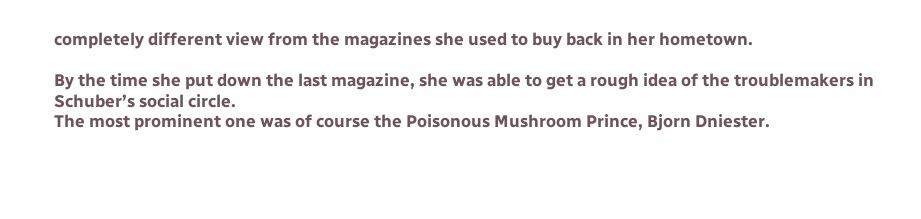completely different view from the magazines she used to buy back in her hometown.

By the time she put down the last magazine, she was able to get a rough idea of the troublemakers in Schuber’s social circle.
The most prominent one was of course the Poisonous Mushroom Prince, Bjorn Dniester.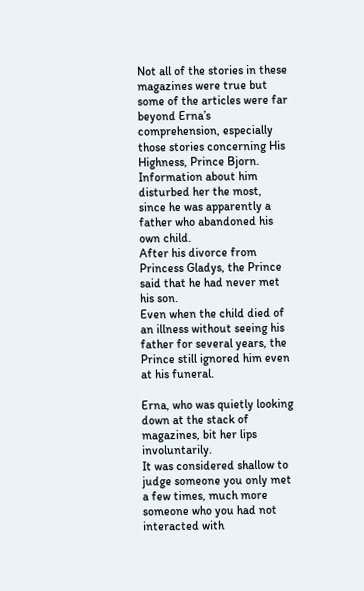Not all of the stories in these magazines were true but some of the articles were far beyond Erna’s comprehension, especially those stories concerning His Highness, Prince Bjorn.
Information about him disturbed her the most, since he was apparently a father who abandoned his own child.
After his divorce from Princess Gladys, the Prince said that he had never met his son.
Even when the child died of an illness without seeing his father for several years, the Prince still ignored him even at his funeral.

Erna, who was quietly looking down at the stack of magazines, bit her lips involuntarily.
It was considered shallow to judge someone you only met a few times, much more someone who you had not interacted with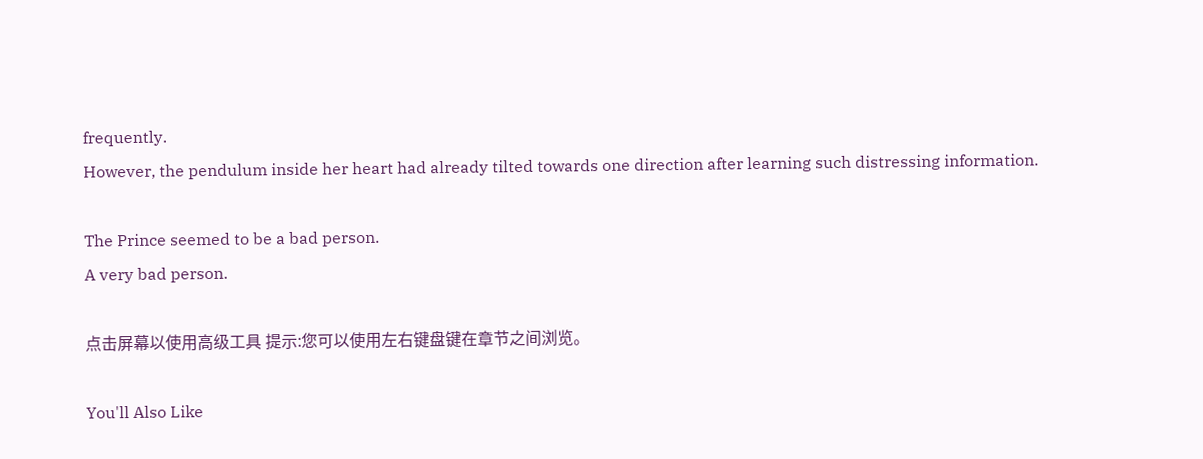frequently.
However, the pendulum inside her heart had already tilted towards one direction after learning such distressing information.

The Prince seemed to be a bad person.
A very bad person.

点击屏幕以使用高级工具 提示:您可以使用左右键盘键在章节之间浏览。

You'll Also Like